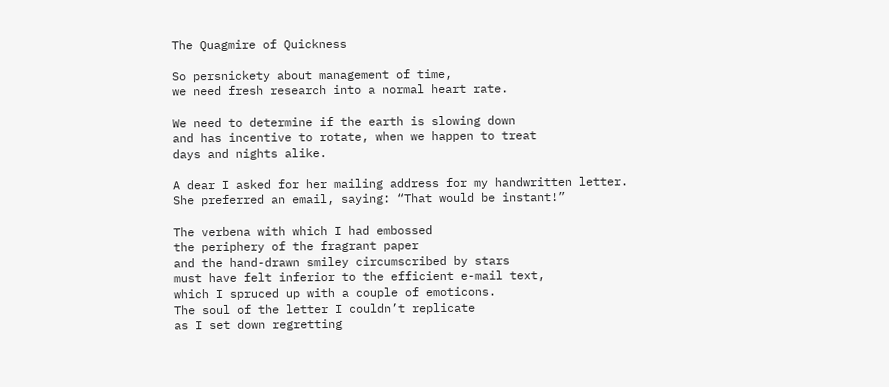The Quagmire of Quickness

So persnickety about management of time,
we need fresh research into a normal heart rate.

We need to determine if the earth is slowing down
and has incentive to rotate, when we happen to treat
days and nights alike.

A dear I asked for her mailing address for my handwritten letter.
She preferred an email, saying: “That would be instant!”

The verbena with which I had embossed
the periphery of the fragrant paper
and the hand-drawn smiley circumscribed by stars
must have felt inferior to the efficient e-mail text,
which I spruced up with a couple of emoticons.
The soul of the letter I couldn’t replicate
as I set down regretting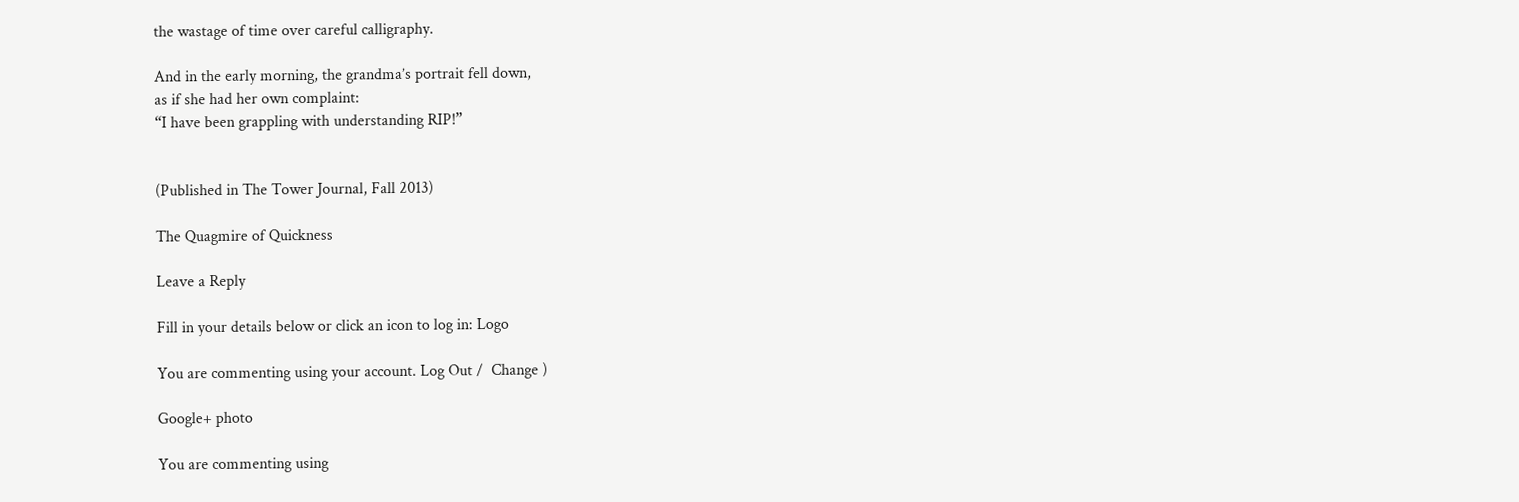the wastage of time over careful calligraphy.

And in the early morning, the grandma’s portrait fell down,
as if she had her own complaint:
“I have been grappling with understanding RIP!”


(Published in The Tower Journal, Fall 2013)

The Quagmire of Quickness

Leave a Reply

Fill in your details below or click an icon to log in: Logo

You are commenting using your account. Log Out /  Change )

Google+ photo

You are commenting using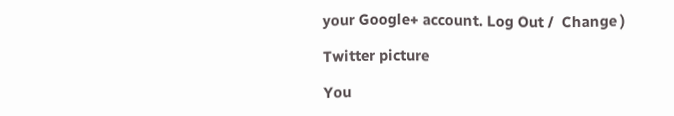your Google+ account. Log Out /  Change )

Twitter picture

You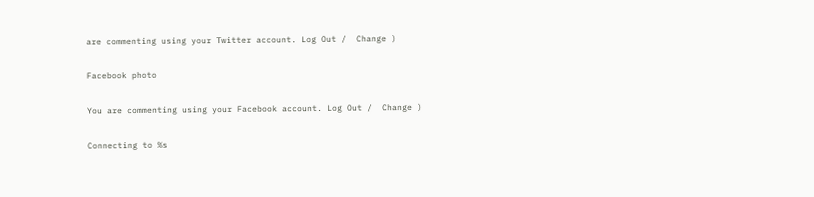are commenting using your Twitter account. Log Out /  Change )

Facebook photo

You are commenting using your Facebook account. Log Out /  Change )

Connecting to %s